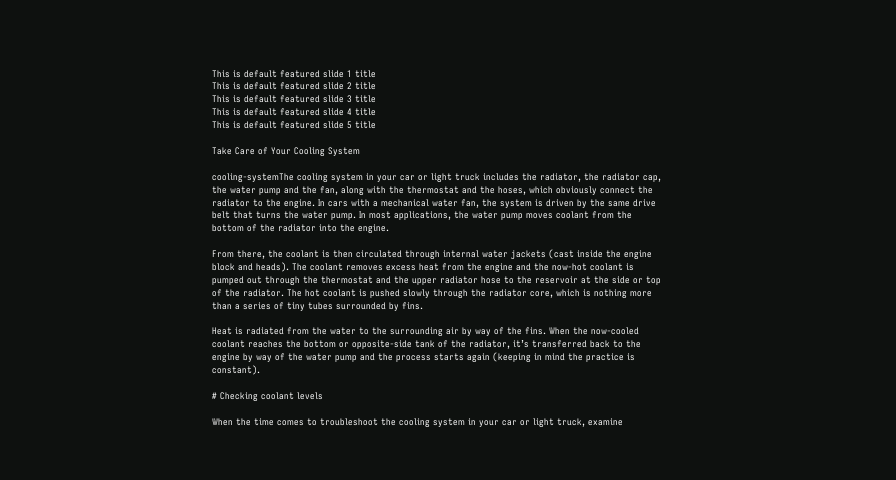This is default featured slide 1 title
This is default featured slide 2 title
This is default featured slide 3 title
This is default featured slide 4 title
This is default featured slide 5 title

Take Care of Your Cooling System

cooling-systemThe cooling system in your car or light truck includes the radiator, the radiator cap, the water pump and the fan, along with the thermostat and the hoses, which obviously connect the radiator to the engine. In cars with a mechanical water fan, the system is driven by the same drive belt that turns the water pump. In most applications, the water pump moves coolant from the bottom of the radiator into the engine.

From there, the coolant is then circulated through internal water jackets (cast inside the engine block and heads). The coolant removes excess heat from the engine and the now-hot coolant is pumped out through the thermostat and the upper radiator hose to the reservoir at the side or top of the radiator. The hot coolant is pushed slowly through the radiator core, which is nothing more than a series of tiny tubes surrounded by fins.

Heat is radiated from the water to the surrounding air by way of the fins. When the now-cooled coolant reaches the bottom or opposite-side tank of the radiator, it’s transferred back to the engine by way of the water pump and the process starts again (keeping in mind the practice is constant).

# Checking coolant levels

When the time comes to troubleshoot the cooling system in your car or light truck, examine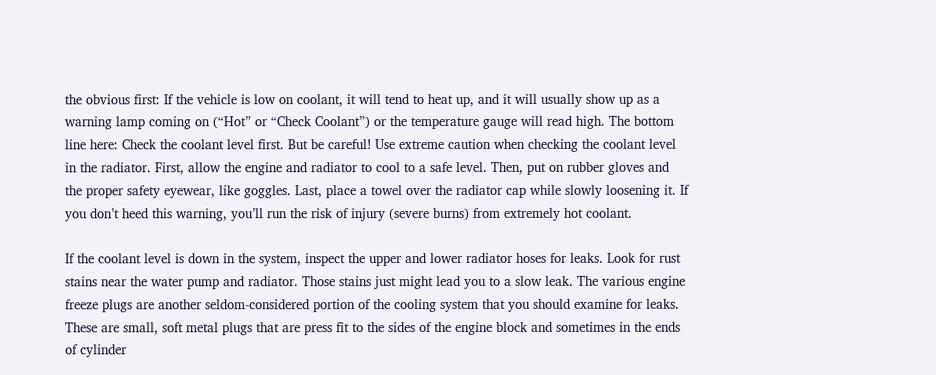the obvious first: If the vehicle is low on coolant, it will tend to heat up, and it will usually show up as a warning lamp coming on (“Hot” or “Check Coolant”) or the temperature gauge will read high. The bottom line here: Check the coolant level first. But be careful! Use extreme caution when checking the coolant level in the radiator. First, allow the engine and radiator to cool to a safe level. Then, put on rubber gloves and the proper safety eyewear, like goggles. Last, place a towel over the radiator cap while slowly loosening it. If you don’t heed this warning, you’ll run the risk of injury (severe burns) from extremely hot coolant.

If the coolant level is down in the system, inspect the upper and lower radiator hoses for leaks. Look for rust stains near the water pump and radiator. Those stains just might lead you to a slow leak. The various engine freeze plugs are another seldom-considered portion of the cooling system that you should examine for leaks. These are small, soft metal plugs that are press fit to the sides of the engine block and sometimes in the ends of cylinder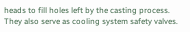heads to fill holes left by the casting process. They also serve as cooling system safety valves.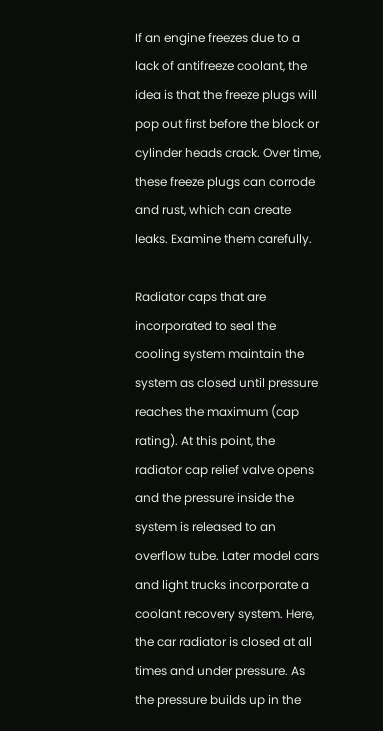If an engine freezes due to a lack of antifreeze coolant, the idea is that the freeze plugs will pop out first before the block or cylinder heads crack. Over time, these freeze plugs can corrode and rust, which can create leaks. Examine them carefully.

Radiator caps that are incorporated to seal the cooling system maintain the system as closed until pressure reaches the maximum (cap rating). At this point, the radiator cap relief valve opens and the pressure inside the system is released to an overflow tube. Later model cars and light trucks incorporate a coolant recovery system. Here, the car radiator is closed at all times and under pressure. As the pressure builds up in the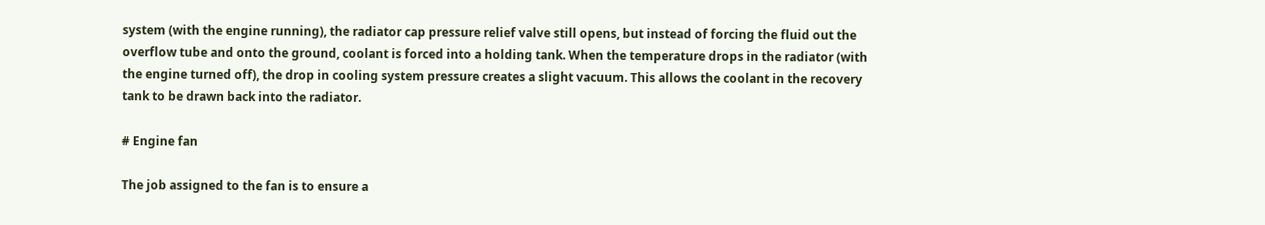system (with the engine running), the radiator cap pressure relief valve still opens, but instead of forcing the fluid out the overflow tube and onto the ground, coolant is forced into a holding tank. When the temperature drops in the radiator (with the engine turned off), the drop in cooling system pressure creates a slight vacuum. This allows the coolant in the recovery tank to be drawn back into the radiator.

# Engine fan

The job assigned to the fan is to ensure a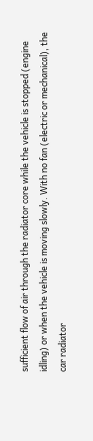sufficient flow of air through the radiator core while the vehicle is stopped (engine idling) or when the vehicle is moving slowly. With no fan (electric or mechanical), the car radiator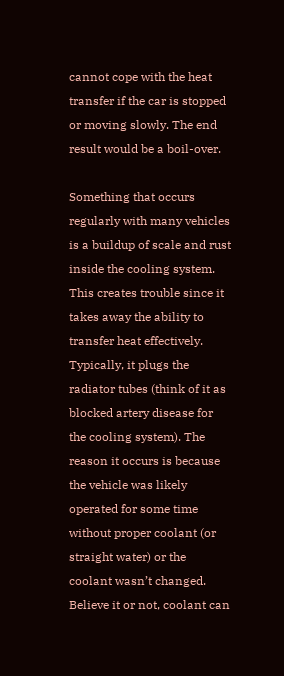cannot cope with the heat transfer if the car is stopped or moving slowly. The end result would be a boil-over.

Something that occurs regularly with many vehicles is a buildup of scale and rust inside the cooling system. This creates trouble since it takes away the ability to transfer heat effectively. Typically, it plugs the radiator tubes (think of it as blocked artery disease for the cooling system). The reason it occurs is because the vehicle was likely operated for some time without proper coolant (or straight water) or the coolant wasn’t changed. Believe it or not, coolant can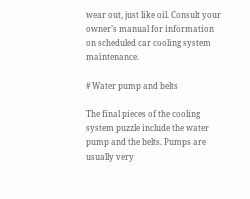wear out, just like oil. Consult your owner’s manual for information on scheduled car cooling system maintenance.

# Water pump and belts

The final pieces of the cooling system puzzle include the water pump and the belts. Pumps are usually very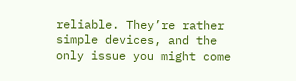reliable. They’re rather simple devices, and the only issue you might come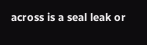across is a seal leak or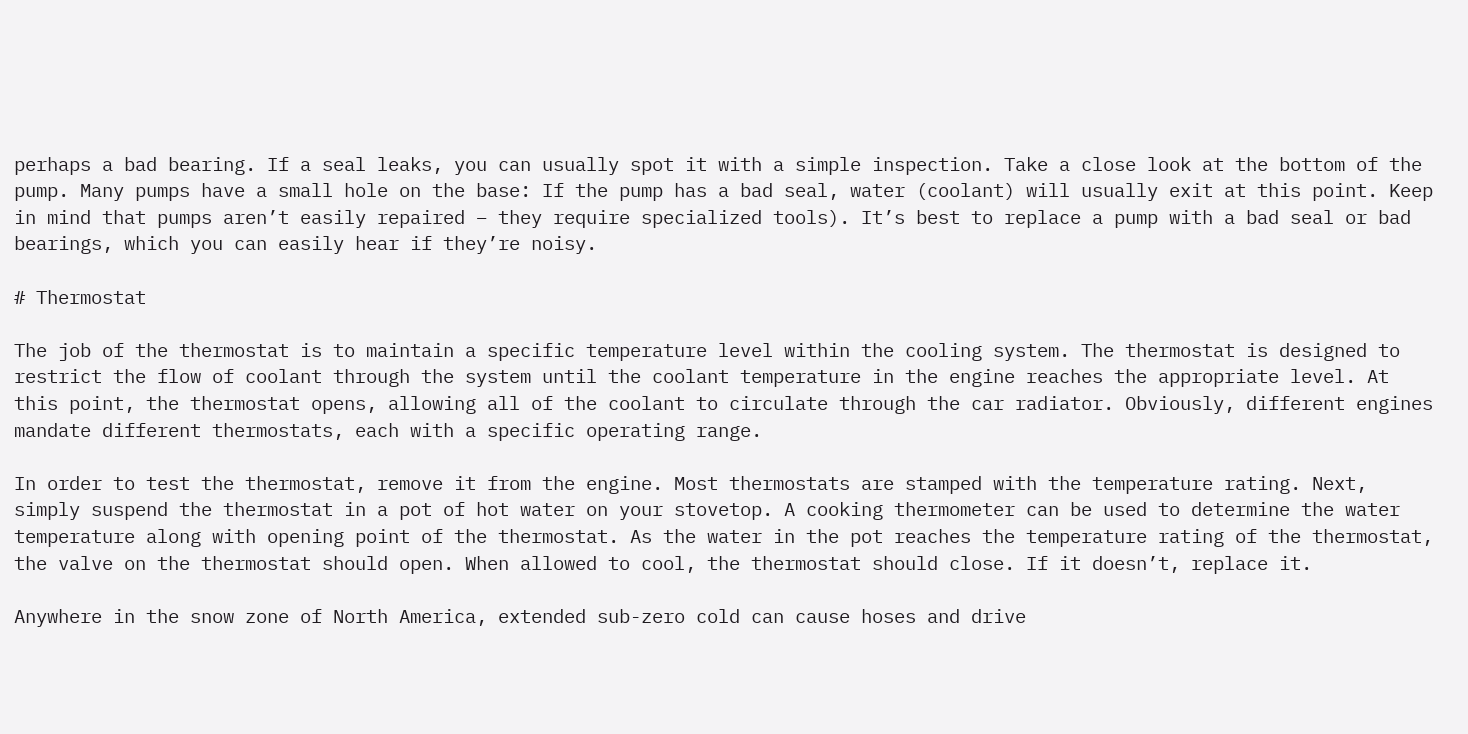perhaps a bad bearing. If a seal leaks, you can usually spot it with a simple inspection. Take a close look at the bottom of the pump. Many pumps have a small hole on the base: If the pump has a bad seal, water (coolant) will usually exit at this point. Keep in mind that pumps aren’t easily repaired – they require specialized tools). It’s best to replace a pump with a bad seal or bad bearings, which you can easily hear if they’re noisy.

# Thermostat

The job of the thermostat is to maintain a specific temperature level within the cooling system. The thermostat is designed to restrict the flow of coolant through the system until the coolant temperature in the engine reaches the appropriate level. At this point, the thermostat opens, allowing all of the coolant to circulate through the car radiator. Obviously, different engines mandate different thermostats, each with a specific operating range.

In order to test the thermostat, remove it from the engine. Most thermostats are stamped with the temperature rating. Next, simply suspend the thermostat in a pot of hot water on your stovetop. A cooking thermometer can be used to determine the water temperature along with opening point of the thermostat. As the water in the pot reaches the temperature rating of the thermostat, the valve on the thermostat should open. When allowed to cool, the thermostat should close. If it doesn’t, replace it.

Anywhere in the snow zone of North America, extended sub-zero cold can cause hoses and drive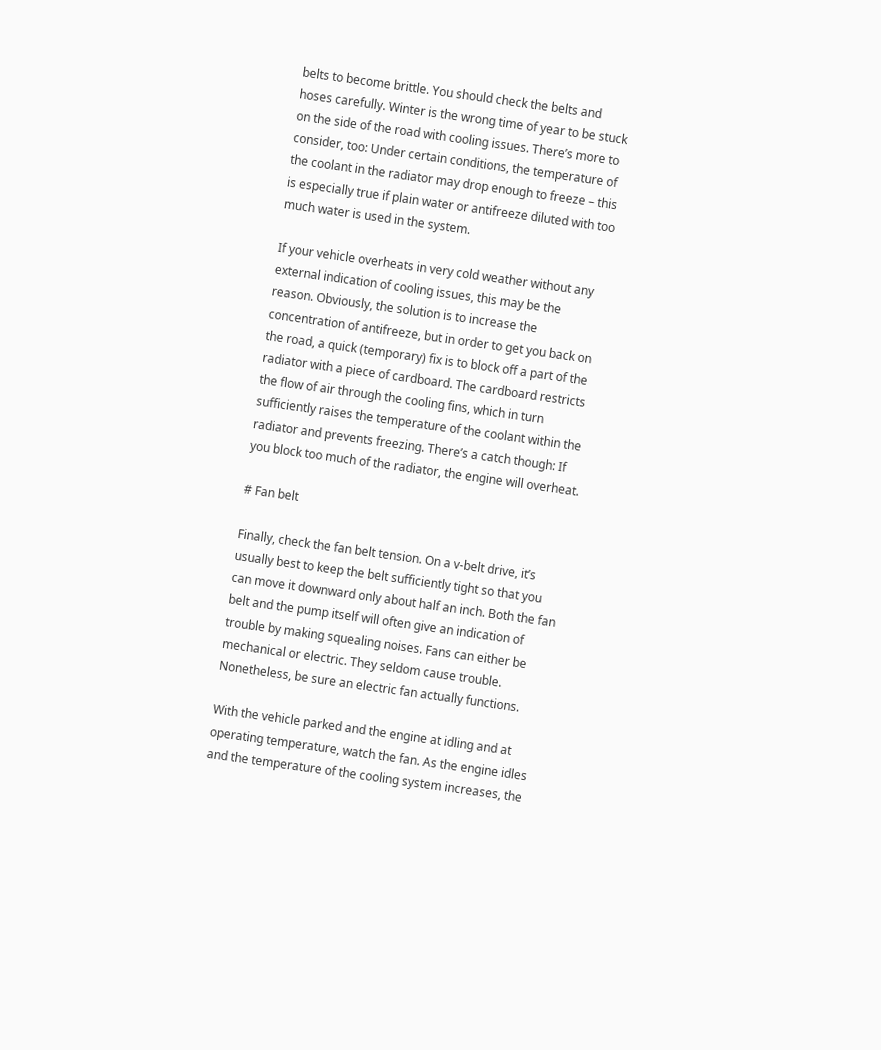belts to become brittle. You should check the belts and hoses carefully. Winter is the wrong time of year to be stuck on the side of the road with cooling issues. There’s more to consider, too: Under certain conditions, the temperature of the coolant in the radiator may drop enough to freeze – this is especially true if plain water or antifreeze diluted with too much water is used in the system.

If your vehicle overheats in very cold weather without any external indication of cooling issues, this may be the reason. Obviously, the solution is to increase the concentration of antifreeze, but in order to get you back on the road, a quick (temporary) fix is to block off a part of the radiator with a piece of cardboard. The cardboard restricts the flow of air through the cooling fins, which in turn sufficiently raises the temperature of the coolant within the radiator and prevents freezing. There’s a catch though: If you block too much of the radiator, the engine will overheat.

# Fan belt

Finally, check the fan belt tension. On a v-belt drive, it’s usually best to keep the belt sufficiently tight so that you can move it downward only about half an inch. Both the fan belt and the pump itself will often give an indication of trouble by making squealing noises. Fans can either be mechanical or electric. They seldom cause trouble. Nonetheless, be sure an electric fan actually functions.

With the vehicle parked and the engine at idling and at operating temperature, watch the fan. As the engine idles and the temperature of the cooling system increases, the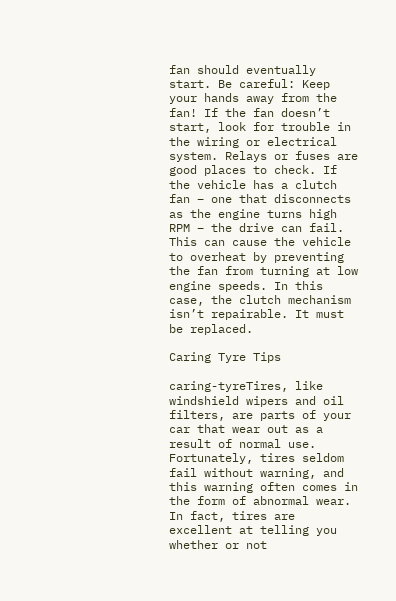fan should eventually start. Be careful: Keep your hands away from the fan! If the fan doesn’t start, look for trouble in the wiring or electrical system. Relays or fuses are good places to check. If the vehicle has a clutch fan – one that disconnects as the engine turns high RPM – the drive can fail. This can cause the vehicle to overheat by preventing the fan from turning at low engine speeds. In this case, the clutch mechanism isn’t repairable. It must be replaced.

Caring Tyre Tips

caring-tyreTires, like windshield wipers and oil filters, are parts of your car that wear out as a result of normal use. Fortunately, tires seldom fail without warning, and this warning often comes in the form of abnormal wear. In fact, tires are excellent at telling you whether or not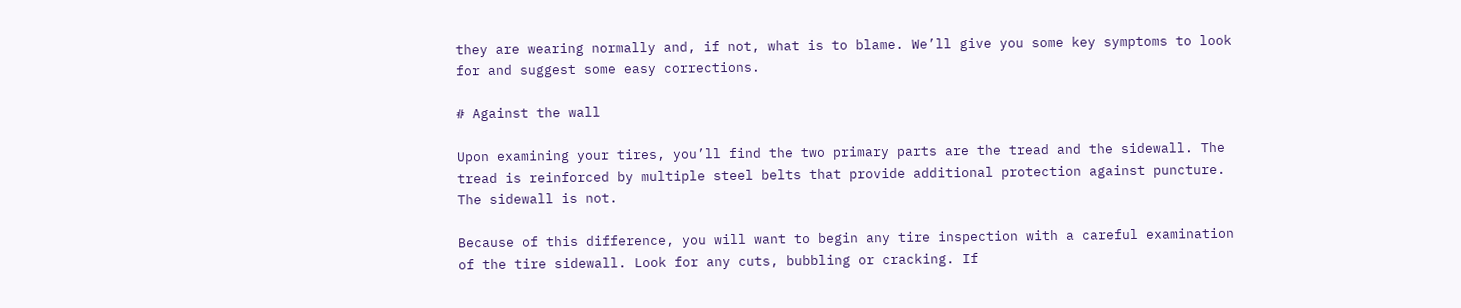they are wearing normally and, if not, what is to blame. We’ll give you some key symptoms to look for and suggest some easy corrections.

# Against the wall

Upon examining your tires, you’ll find the two primary parts are the tread and the sidewall. The tread is reinforced by multiple steel belts that provide additional protection against puncture. The sidewall is not.

Because of this difference, you will want to begin any tire inspection with a careful examination of the tire sidewall. Look for any cuts, bubbling or cracking. If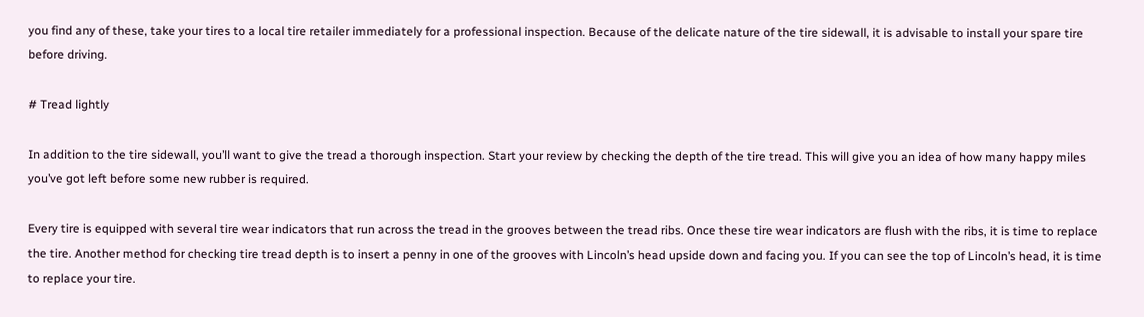you find any of these, take your tires to a local tire retailer immediately for a professional inspection. Because of the delicate nature of the tire sidewall, it is advisable to install your spare tire before driving.

# Tread lightly

In addition to the tire sidewall, you’ll want to give the tread a thorough inspection. Start your review by checking the depth of the tire tread. This will give you an idea of how many happy miles you’ve got left before some new rubber is required.

Every tire is equipped with several tire wear indicators that run across the tread in the grooves between the tread ribs. Once these tire wear indicators are flush with the ribs, it is time to replace the tire. Another method for checking tire tread depth is to insert a penny in one of the grooves with Lincoln’s head upside down and facing you. If you can see the top of Lincoln’s head, it is time to replace your tire.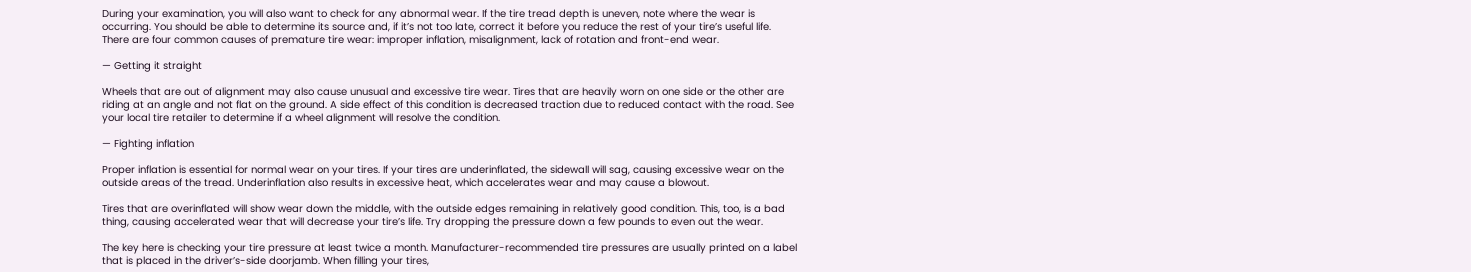During your examination, you will also want to check for any abnormal wear. If the tire tread depth is uneven, note where the wear is occurring. You should be able to determine its source and, if it’s not too late, correct it before you reduce the rest of your tire’s useful life. There are four common causes of premature tire wear: improper inflation, misalignment, lack of rotation and front-end wear.

— Getting it straight

Wheels that are out of alignment may also cause unusual and excessive tire wear. Tires that are heavily worn on one side or the other are riding at an angle and not flat on the ground. A side effect of this condition is decreased traction due to reduced contact with the road. See your local tire retailer to determine if a wheel alignment will resolve the condition.

— Fighting inflation

Proper inflation is essential for normal wear on your tires. If your tires are underinflated, the sidewall will sag, causing excessive wear on the outside areas of the tread. Underinflation also results in excessive heat, which accelerates wear and may cause a blowout.

Tires that are overinflated will show wear down the middle, with the outside edges remaining in relatively good condition. This, too, is a bad thing, causing accelerated wear that will decrease your tire’s life. Try dropping the pressure down a few pounds to even out the wear.

The key here is checking your tire pressure at least twice a month. Manufacturer-recommended tire pressures are usually printed on a label that is placed in the driver’s-side doorjamb. When filling your tires,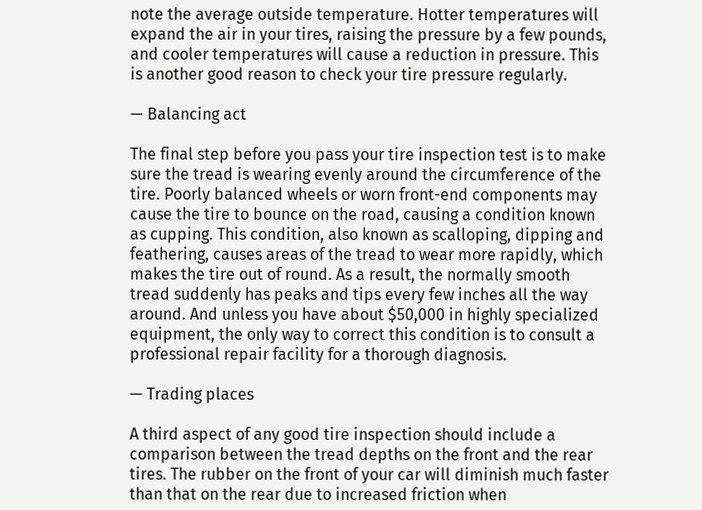note the average outside temperature. Hotter temperatures will expand the air in your tires, raising the pressure by a few pounds, and cooler temperatures will cause a reduction in pressure. This is another good reason to check your tire pressure regularly.

— Balancing act

The final step before you pass your tire inspection test is to make sure the tread is wearing evenly around the circumference of the tire. Poorly balanced wheels or worn front-end components may cause the tire to bounce on the road, causing a condition known as cupping. This condition, also known as scalloping, dipping and feathering, causes areas of the tread to wear more rapidly, which makes the tire out of round. As a result, the normally smooth tread suddenly has peaks and tips every few inches all the way around. And unless you have about $50,000 in highly specialized equipment, the only way to correct this condition is to consult a professional repair facility for a thorough diagnosis.

— Trading places

A third aspect of any good tire inspection should include a comparison between the tread depths on the front and the rear tires. The rubber on the front of your car will diminish much faster than that on the rear due to increased friction when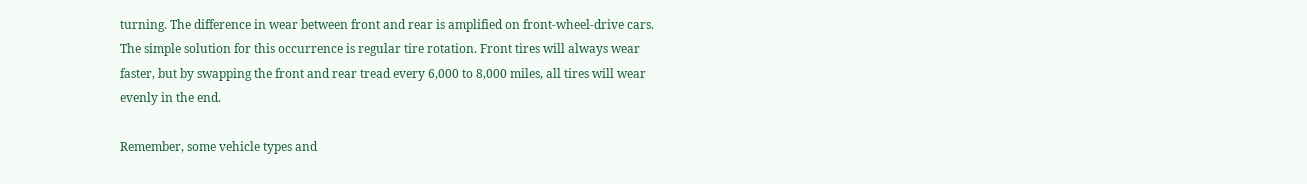turning. The difference in wear between front and rear is amplified on front-wheel-drive cars. The simple solution for this occurrence is regular tire rotation. Front tires will always wear faster, but by swapping the front and rear tread every 6,000 to 8,000 miles, all tires will wear evenly in the end.

Remember, some vehicle types and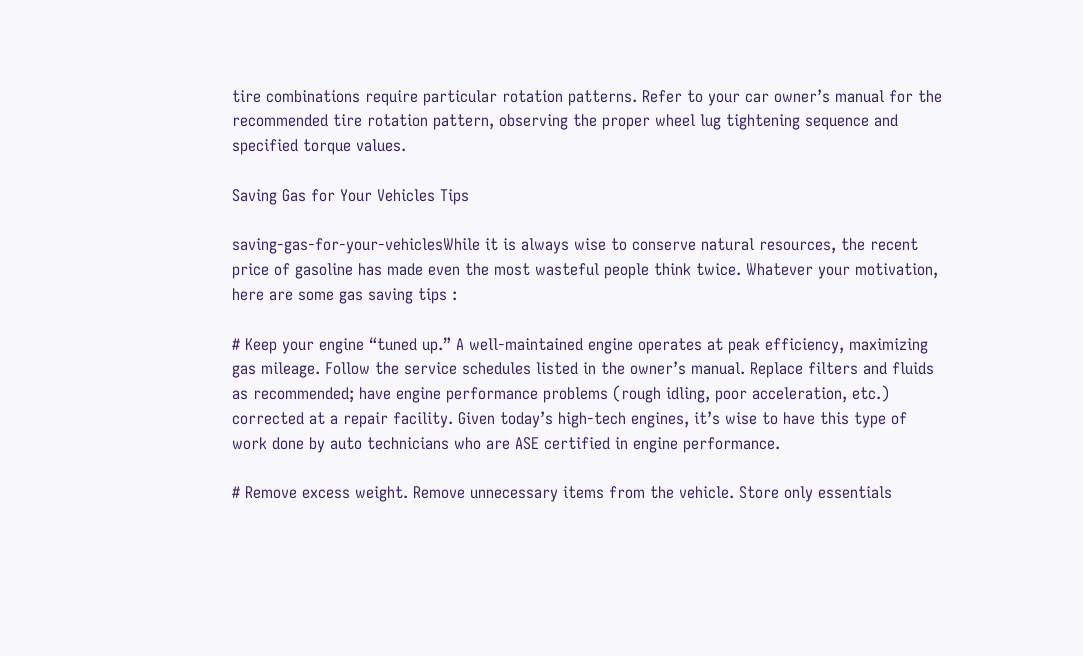tire combinations require particular rotation patterns. Refer to your car owner’s manual for the recommended tire rotation pattern, observing the proper wheel lug tightening sequence and specified torque values.

Saving Gas for Your Vehicles Tips

saving-gas-for-your-vehiclesWhile it is always wise to conserve natural resources, the recent price of gasoline has made even the most wasteful people think twice. Whatever your motivation, here are some gas saving tips :

# Keep your engine “tuned up.” A well-maintained engine operates at peak efficiency, maximizing gas mileage. Follow the service schedules listed in the owner’s manual. Replace filters and fluids as recommended; have engine performance problems (rough idling, poor acceleration, etc.) corrected at a repair facility. Given today’s high-tech engines, it’s wise to have this type of work done by auto technicians who are ASE certified in engine performance.

# Remove excess weight. Remove unnecessary items from the vehicle. Store only essentials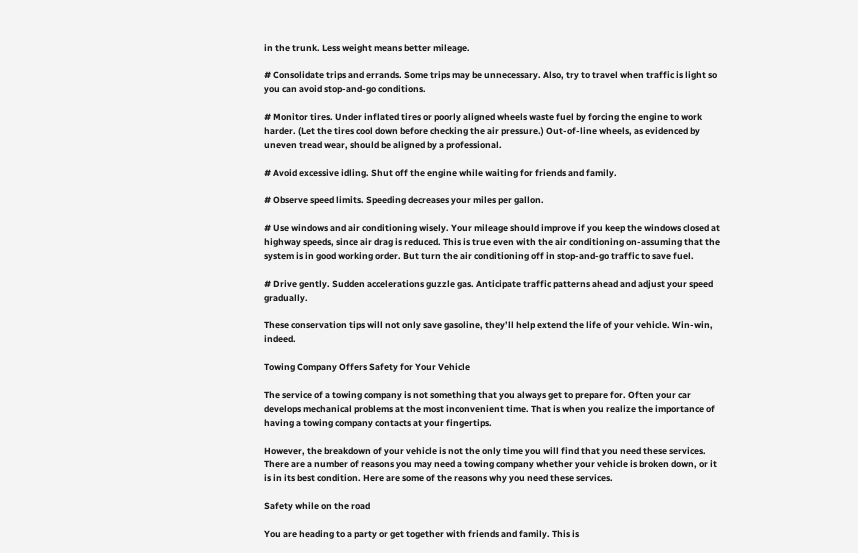in the trunk. Less weight means better mileage.

# Consolidate trips and errands. Some trips may be unnecessary. Also, try to travel when traffic is light so you can avoid stop-and-go conditions.

# Monitor tires. Under inflated tires or poorly aligned wheels waste fuel by forcing the engine to work harder. (Let the tires cool down before checking the air pressure.) Out-of-line wheels, as evidenced by uneven tread wear, should be aligned by a professional.

# Avoid excessive idling. Shut off the engine while waiting for friends and family.

# Observe speed limits. Speeding decreases your miles per gallon.

# Use windows and air conditioning wisely. Your mileage should improve if you keep the windows closed at highway speeds, since air drag is reduced. This is true even with the air conditioning on-assuming that the system is in good working order. But turn the air conditioning off in stop-and-go traffic to save fuel.

# Drive gently. Sudden accelerations guzzle gas. Anticipate traffic patterns ahead and adjust your speed gradually.

These conservation tips will not only save gasoline, they’ll help extend the life of your vehicle. Win-win, indeed.

Towing Company Offers Safety for Your Vehicle

The service of a towing company is not something that you always get to prepare for. Often your car develops mechanical problems at the most inconvenient time. That is when you realize the importance of having a towing company contacts at your fingertips.

However, the breakdown of your vehicle is not the only time you will find that you need these services. There are a number of reasons you may need a towing company whether your vehicle is broken down, or it is in its best condition. Here are some of the reasons why you need these services.

Safety while on the road

You are heading to a party or get together with friends and family. This is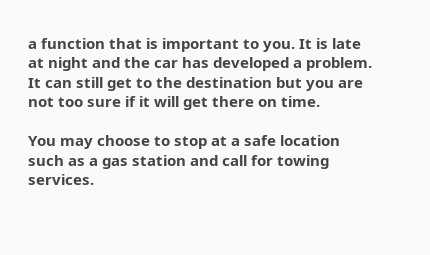a function that is important to you. It is late at night and the car has developed a problem. It can still get to the destination but you are not too sure if it will get there on time.

You may choose to stop at a safe location such as a gas station and call for towing services.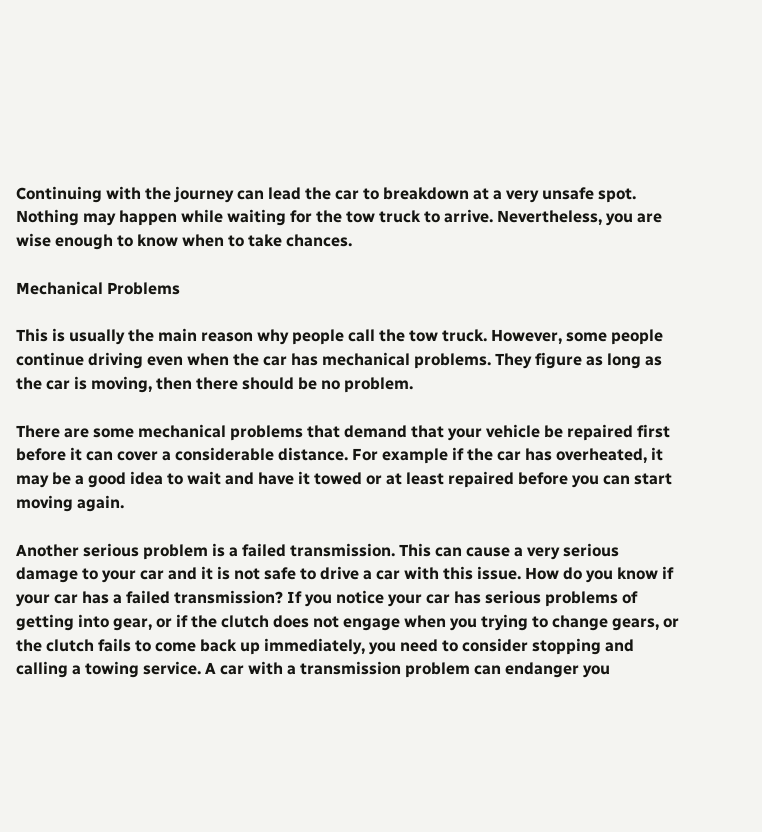Continuing with the journey can lead the car to breakdown at a very unsafe spot. Nothing may happen while waiting for the tow truck to arrive. Nevertheless, you are wise enough to know when to take chances.

Mechanical Problems

This is usually the main reason why people call the tow truck. However, some people continue driving even when the car has mechanical problems. They figure as long as the car is moving, then there should be no problem.

There are some mechanical problems that demand that your vehicle be repaired first before it can cover a considerable distance. For example if the car has overheated, it may be a good idea to wait and have it towed or at least repaired before you can start moving again.

Another serious problem is a failed transmission. This can cause a very serious damage to your car and it is not safe to drive a car with this issue. How do you know if your car has a failed transmission? If you notice your car has serious problems of getting into gear, or if the clutch does not engage when you trying to change gears, or the clutch fails to come back up immediately, you need to consider stopping and calling a towing service. A car with a transmission problem can endanger you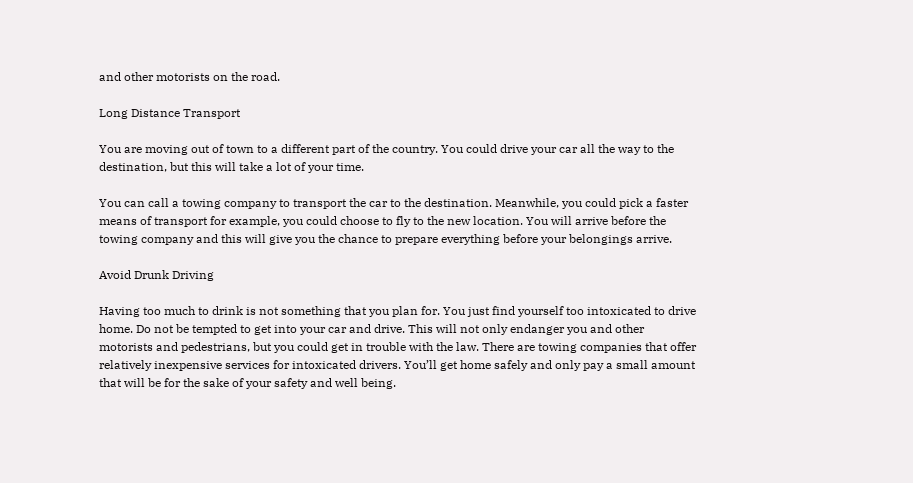and other motorists on the road.

Long Distance Transport

You are moving out of town to a different part of the country. You could drive your car all the way to the destination, but this will take a lot of your time.

You can call a towing company to transport the car to the destination. Meanwhile, you could pick a faster means of transport for example, you could choose to fly to the new location. You will arrive before the towing company and this will give you the chance to prepare everything before your belongings arrive.

Avoid Drunk Driving

Having too much to drink is not something that you plan for. You just find yourself too intoxicated to drive home. Do not be tempted to get into your car and drive. This will not only endanger you and other motorists and pedestrians, but you could get in trouble with the law. There are towing companies that offer relatively inexpensive services for intoxicated drivers. You’ll get home safely and only pay a small amount that will be for the sake of your safety and well being.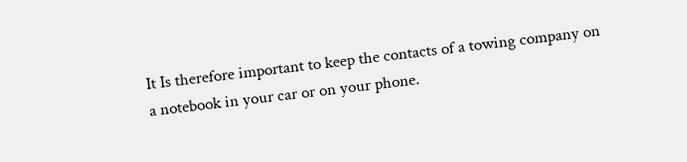It Is therefore important to keep the contacts of a towing company on a notebook in your car or on your phone.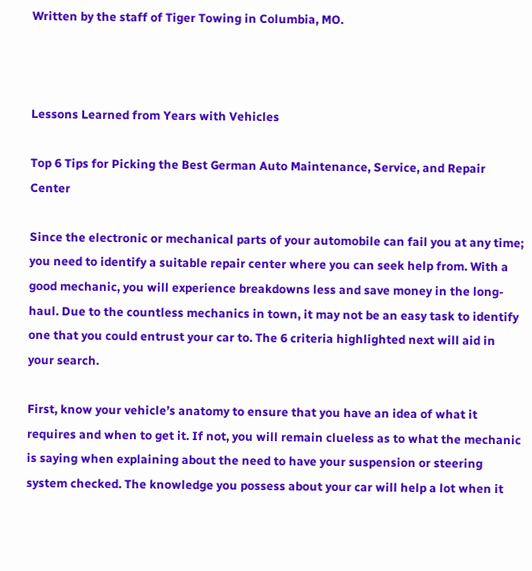Written by the staff of Tiger Towing in Columbia, MO.



Lessons Learned from Years with Vehicles

Top 6 Tips for Picking the Best German Auto Maintenance, Service, and Repair Center

Since the electronic or mechanical parts of your automobile can fail you at any time; you need to identify a suitable repair center where you can seek help from. With a good mechanic, you will experience breakdowns less and save money in the long-haul. Due to the countless mechanics in town, it may not be an easy task to identify one that you could entrust your car to. The 6 criteria highlighted next will aid in your search.

First, know your vehicle’s anatomy to ensure that you have an idea of what it requires and when to get it. If not, you will remain clueless as to what the mechanic is saying when explaining about the need to have your suspension or steering system checked. The knowledge you possess about your car will help a lot when it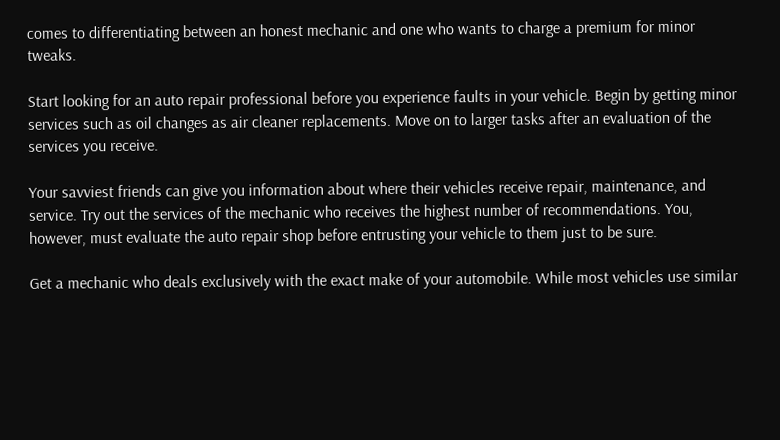comes to differentiating between an honest mechanic and one who wants to charge a premium for minor tweaks.

Start looking for an auto repair professional before you experience faults in your vehicle. Begin by getting minor services such as oil changes as air cleaner replacements. Move on to larger tasks after an evaluation of the services you receive.

Your savviest friends can give you information about where their vehicles receive repair, maintenance, and service. Try out the services of the mechanic who receives the highest number of recommendations. You, however, must evaluate the auto repair shop before entrusting your vehicle to them just to be sure.

Get a mechanic who deals exclusively with the exact make of your automobile. While most vehicles use similar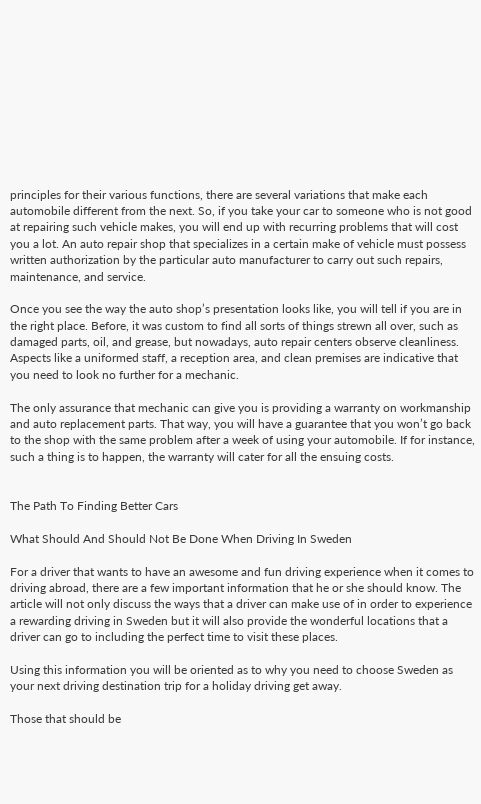principles for their various functions, there are several variations that make each automobile different from the next. So, if you take your car to someone who is not good at repairing such vehicle makes, you will end up with recurring problems that will cost you a lot. An auto repair shop that specializes in a certain make of vehicle must possess written authorization by the particular auto manufacturer to carry out such repairs, maintenance, and service.

Once you see the way the auto shop’s presentation looks like, you will tell if you are in the right place. Before, it was custom to find all sorts of things strewn all over, such as damaged parts, oil, and grease, but nowadays, auto repair centers observe cleanliness. Aspects like a uniformed staff, a reception area, and clean premises are indicative that you need to look no further for a mechanic.

The only assurance that mechanic can give you is providing a warranty on workmanship and auto replacement parts. That way, you will have a guarantee that you won’t go back to the shop with the same problem after a week of using your automobile. If for instance, such a thing is to happen, the warranty will cater for all the ensuing costs.


The Path To Finding Better Cars

What Should And Should Not Be Done When Driving In Sweden

For a driver that wants to have an awesome and fun driving experience when it comes to driving abroad, there are a few important information that he or she should know. The article will not only discuss the ways that a driver can make use of in order to experience a rewarding driving in Sweden but it will also provide the wonderful locations that a driver can go to including the perfect time to visit these places.

Using this information you will be oriented as to why you need to choose Sweden as your next driving destination trip for a holiday driving get away.

Those that should be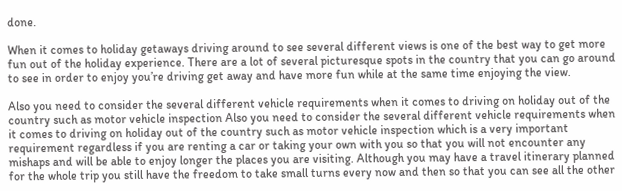done.

When it comes to holiday getaways driving around to see several different views is one of the best way to get more fun out of the holiday experience. There are a lot of several picturesque spots in the country that you can go around to see in order to enjoy you’re driving get away and have more fun while at the same time enjoying the view.

Also you need to consider the several different vehicle requirements when it comes to driving on holiday out of the country such as motor vehicle inspection Also you need to consider the several different vehicle requirements when it comes to driving on holiday out of the country such as motor vehicle inspection which is a very important requirement regardless if you are renting a car or taking your own with you so that you will not encounter any mishaps and will be able to enjoy longer the places you are visiting. Although you may have a travel itinerary planned for the whole trip you still have the freedom to take small turns every now and then so that you can see all the other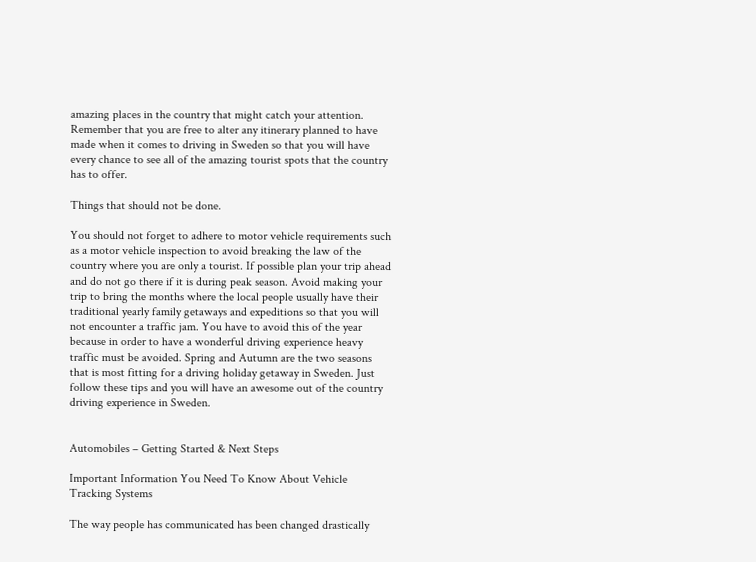amazing places in the country that might catch your attention. Remember that you are free to alter any itinerary planned to have made when it comes to driving in Sweden so that you will have every chance to see all of the amazing tourist spots that the country has to offer.

Things that should not be done.

You should not forget to adhere to motor vehicle requirements such as a motor vehicle inspection to avoid breaking the law of the country where you are only a tourist. If possible plan your trip ahead and do not go there if it is during peak season. Avoid making your trip to bring the months where the local people usually have their traditional yearly family getaways and expeditions so that you will not encounter a traffic jam. You have to avoid this of the year because in order to have a wonderful driving experience heavy traffic must be avoided. Spring and Autumn are the two seasons that is most fitting for a driving holiday getaway in Sweden. Just follow these tips and you will have an awesome out of the country driving experience in Sweden.


Automobiles – Getting Started & Next Steps

Important Information You Need To Know About Vehicle Tracking Systems

The way people has communicated has been changed drastically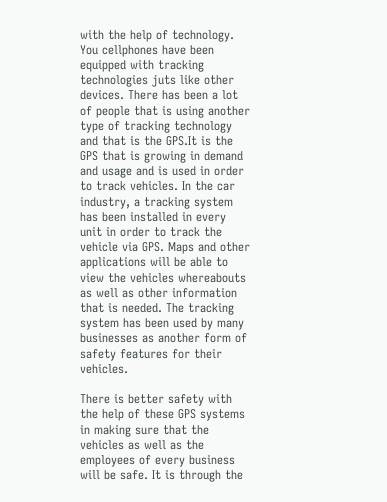with the help of technology. You cellphones have been equipped with tracking technologies juts like other devices. There has been a lot of people that is using another type of tracking technology and that is the GPS.It is the GPS that is growing in demand and usage and is used in order to track vehicles. In the car industry, a tracking system has been installed in every unit in order to track the vehicle via GPS. Maps and other applications will be able to view the vehicles whereabouts as well as other information that is needed. The tracking system has been used by many businesses as another form of safety features for their vehicles.

There is better safety with the help of these GPS systems in making sure that the vehicles as well as the employees of every business will be safe. It is through the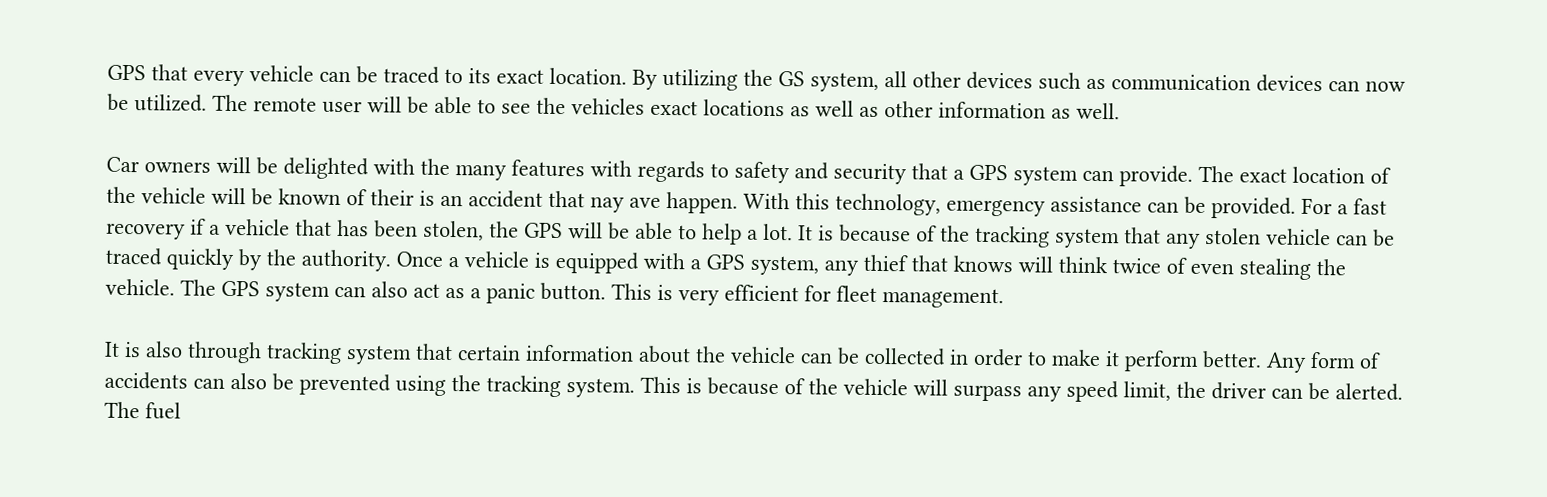GPS that every vehicle can be traced to its exact location. By utilizing the GS system, all other devices such as communication devices can now be utilized. The remote user will be able to see the vehicles exact locations as well as other information as well.

Car owners will be delighted with the many features with regards to safety and security that a GPS system can provide. The exact location of the vehicle will be known of their is an accident that nay ave happen. With this technology, emergency assistance can be provided. For a fast recovery if a vehicle that has been stolen, the GPS will be able to help a lot. It is because of the tracking system that any stolen vehicle can be traced quickly by the authority. Once a vehicle is equipped with a GPS system, any thief that knows will think twice of even stealing the vehicle. The GPS system can also act as a panic button. This is very efficient for fleet management.

It is also through tracking system that certain information about the vehicle can be collected in order to make it perform better. Any form of accidents can also be prevented using the tracking system. This is because of the vehicle will surpass any speed limit, the driver can be alerted. The fuel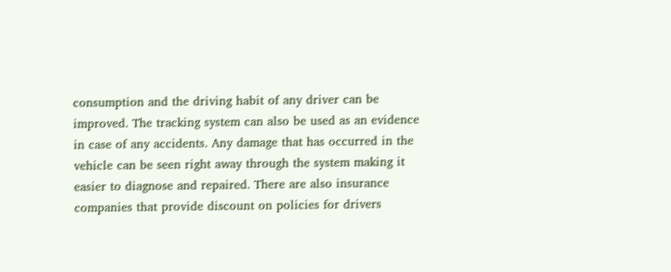consumption and the driving habit of any driver can be improved. The tracking system can also be used as an evidence in case of any accidents. Any damage that has occurred in the vehicle can be seen right away through the system making it easier to diagnose and repaired. There are also insurance companies that provide discount on policies for drivers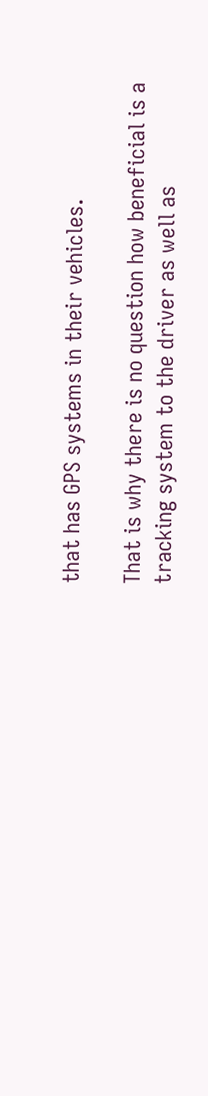that has GPS systems in their vehicles.

That is why there is no question how beneficial is a tracking system to the driver as well as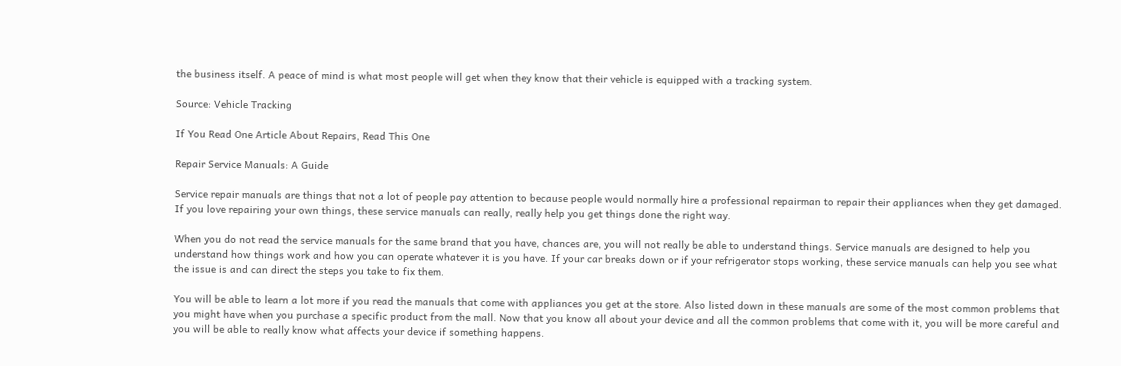the business itself. A peace of mind is what most people will get when they know that their vehicle is equipped with a tracking system.

Source: Vehicle Tracking

If You Read One Article About Repairs, Read This One

Repair Service Manuals: A Guide

Service repair manuals are things that not a lot of people pay attention to because people would normally hire a professional repairman to repair their appliances when they get damaged. If you love repairing your own things, these service manuals can really, really help you get things done the right way.

When you do not read the service manuals for the same brand that you have, chances are, you will not really be able to understand things. Service manuals are designed to help you understand how things work and how you can operate whatever it is you have. If your car breaks down or if your refrigerator stops working, these service manuals can help you see what the issue is and can direct the steps you take to fix them.

You will be able to learn a lot more if you read the manuals that come with appliances you get at the store. Also listed down in these manuals are some of the most common problems that you might have when you purchase a specific product from the mall. Now that you know all about your device and all the common problems that come with it, you will be more careful and you will be able to really know what affects your device if something happens.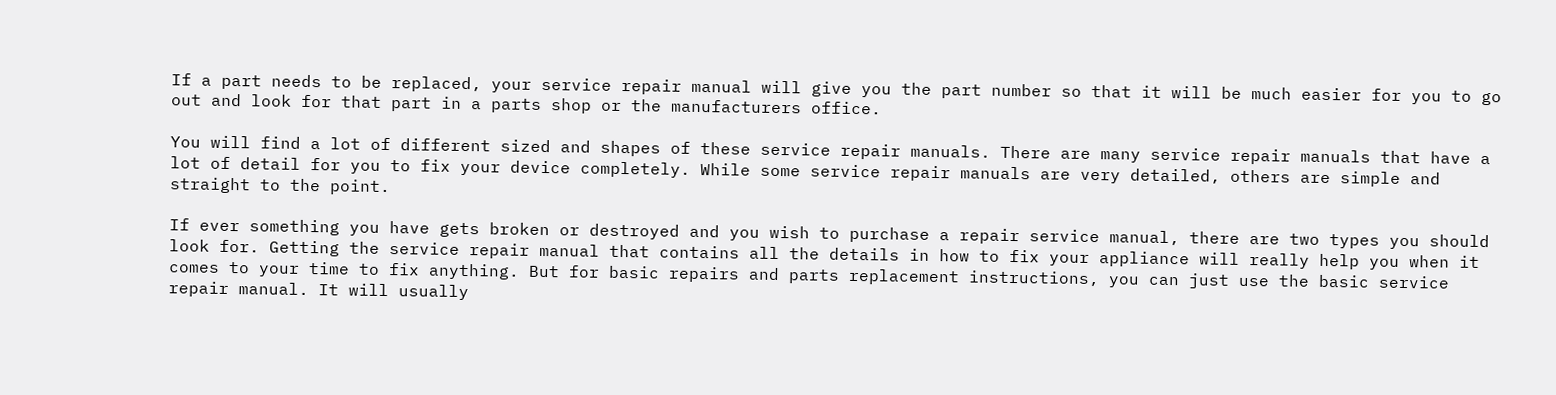If a part needs to be replaced, your service repair manual will give you the part number so that it will be much easier for you to go out and look for that part in a parts shop or the manufacturers office.

You will find a lot of different sized and shapes of these service repair manuals. There are many service repair manuals that have a lot of detail for you to fix your device completely. While some service repair manuals are very detailed, others are simple and straight to the point.

If ever something you have gets broken or destroyed and you wish to purchase a repair service manual, there are two types you should look for. Getting the service repair manual that contains all the details in how to fix your appliance will really help you when it comes to your time to fix anything. But for basic repairs and parts replacement instructions, you can just use the basic service repair manual. It will usually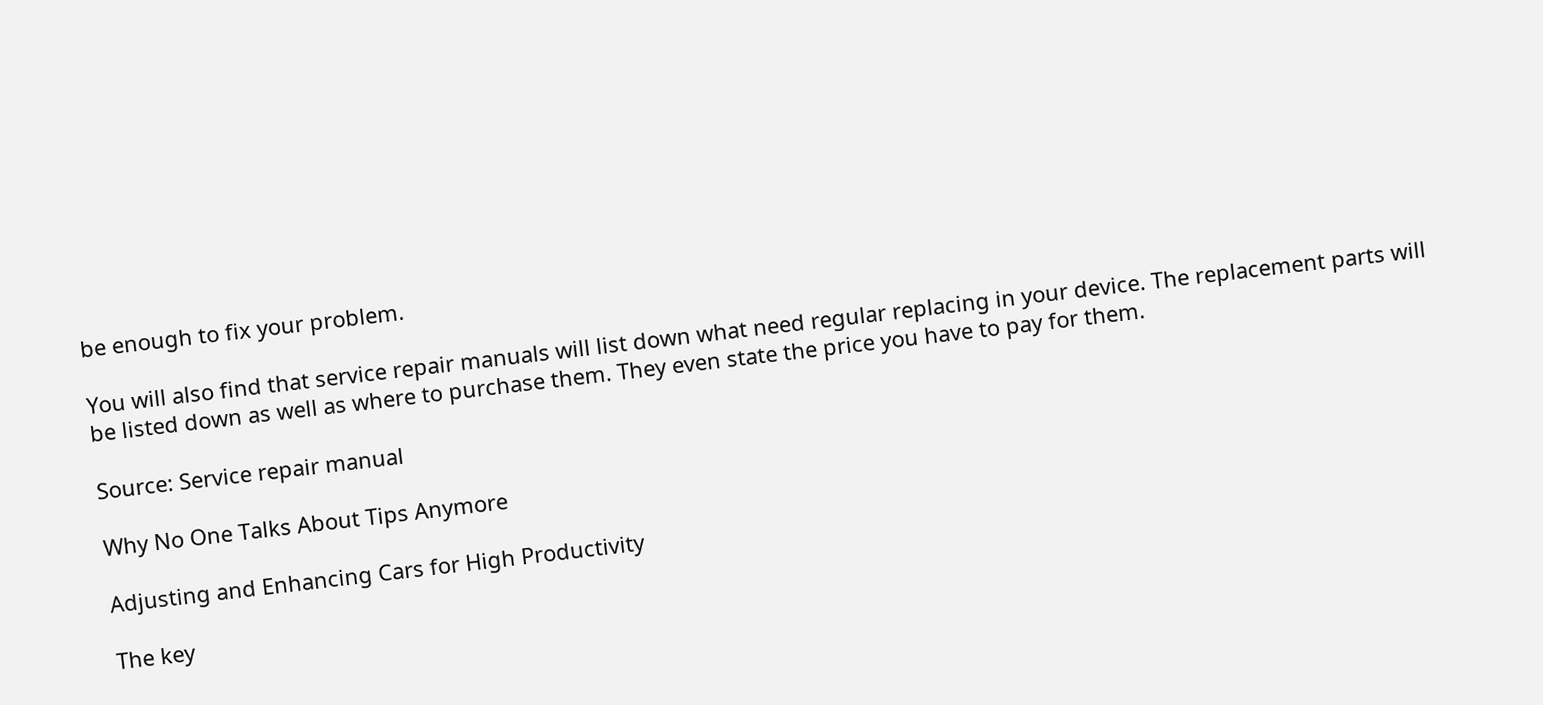be enough to fix your problem.

You will also find that service repair manuals will list down what need regular replacing in your device. The replacement parts will be listed down as well as where to purchase them. They even state the price you have to pay for them.

Source: Service repair manual

Why No One Talks About Tips Anymore

Adjusting and Enhancing Cars for High Productivity

The key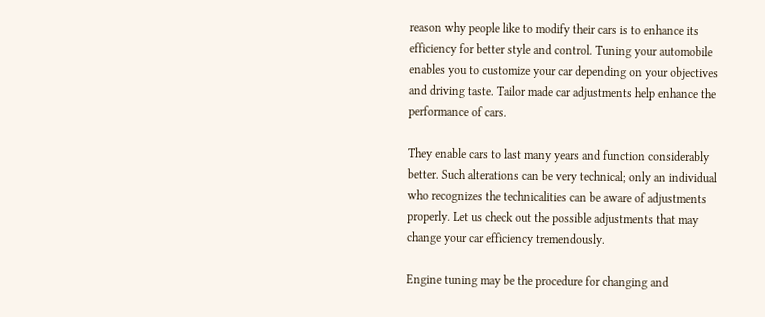reason why people like to modify their cars is to enhance its efficiency for better style and control. Tuning your automobile enables you to customize your car depending on your objectives and driving taste. Tailor made car adjustments help enhance the performance of cars.

They enable cars to last many years and function considerably better. Such alterations can be very technical; only an individual who recognizes the technicalities can be aware of adjustments properly. Let us check out the possible adjustments that may change your car efficiency tremendously.

Engine tuning may be the procedure for changing and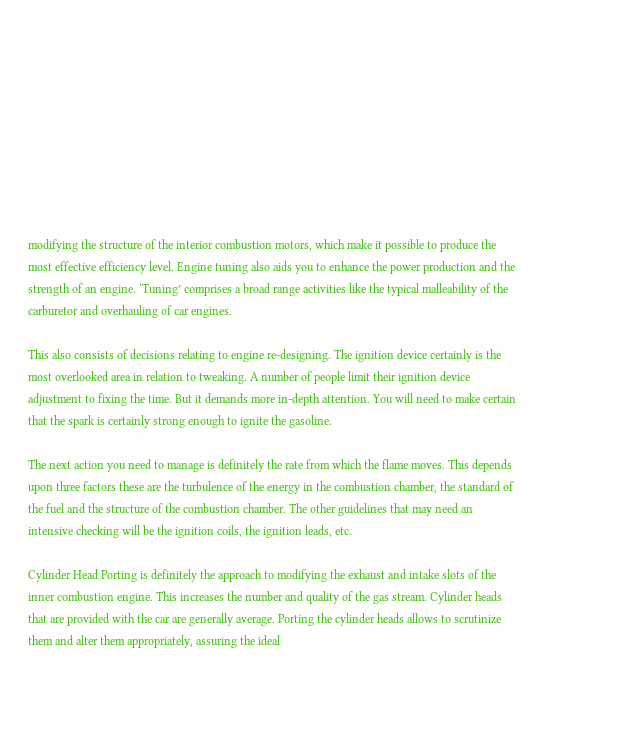modifying the structure of the interior combustion motors, which make it possible to produce the most effective efficiency level. Engine tuning also aids you to enhance the power production and the strength of an engine. ‘Tuning’ comprises a broad range activities like the typical malleability of the carburetor and overhauling of car engines.

This also consists of decisions relating to engine re-designing. The ignition device certainly is the most overlooked area in relation to tweaking. A number of people limit their ignition device adjustment to fixing the time. But it demands more in-depth attention. You will need to make certain that the spark is certainly strong enough to ignite the gasoline.

The next action you need to manage is definitely the rate from which the flame moves. This depends upon three factors these are the turbulence of the energy in the combustion chamber, the standard of the fuel and the structure of the combustion chamber. The other guidelines that may need an intensive checking will be the ignition coils, the ignition leads, etc.

Cylinder Head Porting is definitely the approach to modifying the exhaust and intake slots of the inner combustion engine. This increases the number and quality of the gas stream. Cylinder heads that are provided with the car are generally average. Porting the cylinder heads allows to scrutinize them and alter them appropriately, assuring the ideal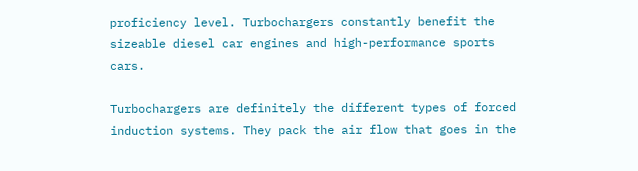proficiency level. Turbochargers constantly benefit the sizeable diesel car engines and high-performance sports cars.

Turbochargers are definitely the different types of forced induction systems. They pack the air flow that goes in the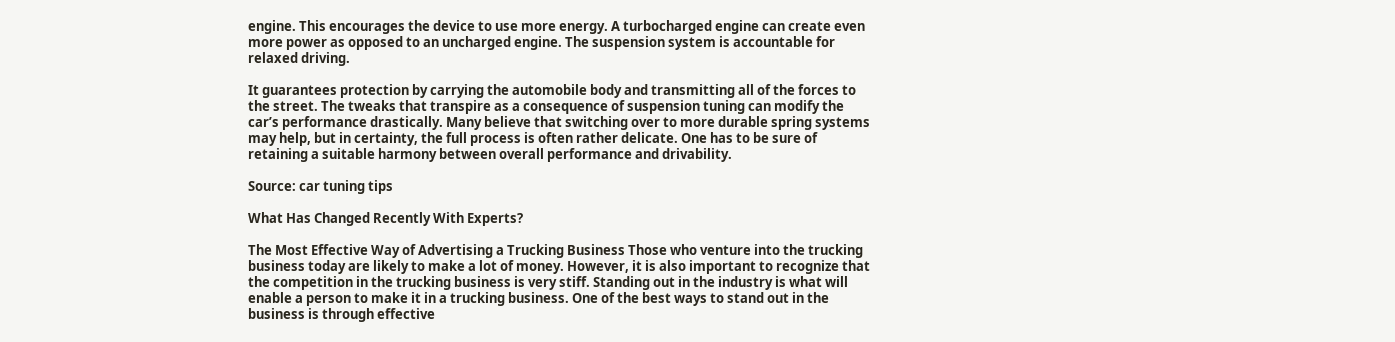engine. This encourages the device to use more energy. A turbocharged engine can create even more power as opposed to an uncharged engine. The suspension system is accountable for relaxed driving.

It guarantees protection by carrying the automobile body and transmitting all of the forces to the street. The tweaks that transpire as a consequence of suspension tuning can modify the car’s performance drastically. Many believe that switching over to more durable spring systems may help, but in certainty, the full process is often rather delicate. One has to be sure of retaining a suitable harmony between overall performance and drivability.

Source: car tuning tips

What Has Changed Recently With Experts?

The Most Effective Way of Advertising a Trucking Business Those who venture into the trucking business today are likely to make a lot of money. However, it is also important to recognize that the competition in the trucking business is very stiff. Standing out in the industry is what will enable a person to make it in a trucking business. One of the best ways to stand out in the business is through effective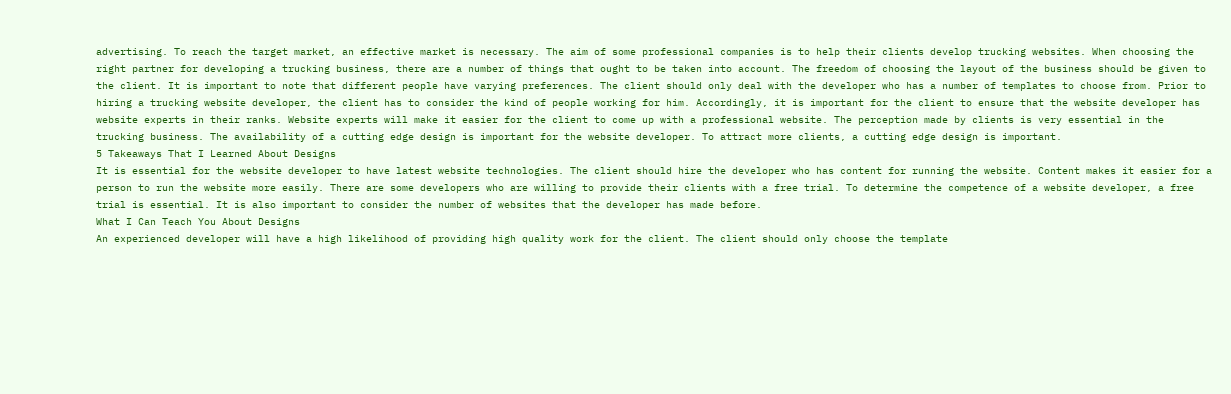advertising. To reach the target market, an effective market is necessary. The aim of some professional companies is to help their clients develop trucking websites. When choosing the right partner for developing a trucking business, there are a number of things that ought to be taken into account. The freedom of choosing the layout of the business should be given to the client. It is important to note that different people have varying preferences. The client should only deal with the developer who has a number of templates to choose from. Prior to hiring a trucking website developer, the client has to consider the kind of people working for him. Accordingly, it is important for the client to ensure that the website developer has website experts in their ranks. Website experts will make it easier for the client to come up with a professional website. The perception made by clients is very essential in the trucking business. The availability of a cutting edge design is important for the website developer. To attract more clients, a cutting edge design is important.
5 Takeaways That I Learned About Designs
It is essential for the website developer to have latest website technologies. The client should hire the developer who has content for running the website. Content makes it easier for a person to run the website more easily. There are some developers who are willing to provide their clients with a free trial. To determine the competence of a website developer, a free trial is essential. It is also important to consider the number of websites that the developer has made before.
What I Can Teach You About Designs
An experienced developer will have a high likelihood of providing high quality work for the client. The client should only choose the template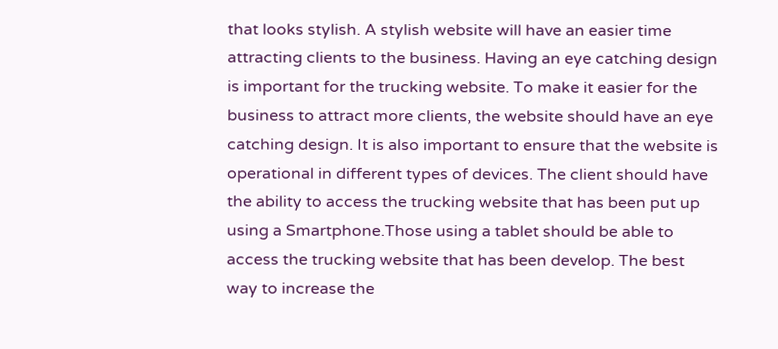that looks stylish. A stylish website will have an easier time attracting clients to the business. Having an eye catching design is important for the trucking website. To make it easier for the business to attract more clients, the website should have an eye catching design. It is also important to ensure that the website is operational in different types of devices. The client should have the ability to access the trucking website that has been put up using a Smartphone.Those using a tablet should be able to access the trucking website that has been develop. The best way to increase the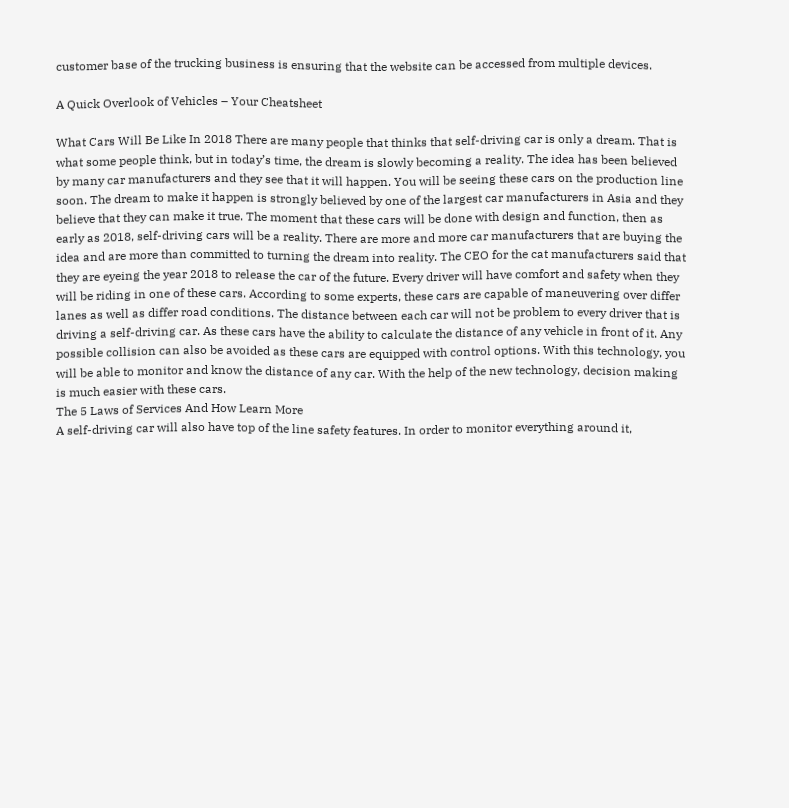customer base of the trucking business is ensuring that the website can be accessed from multiple devices.

A Quick Overlook of Vehicles – Your Cheatsheet

What Cars Will Be Like In 2018 There are many people that thinks that self-driving car is only a dream. That is what some people think, but in today’s time, the dream is slowly becoming a reality. The idea has been believed by many car manufacturers and they see that it will happen. You will be seeing these cars on the production line soon. The dream to make it happen is strongly believed by one of the largest car manufacturers in Asia and they believe that they can make it true. The moment that these cars will be done with design and function, then as early as 2018, self-driving cars will be a reality. There are more and more car manufacturers that are buying the idea and are more than committed to turning the dream into reality. The CEO for the cat manufacturers said that they are eyeing the year 2018 to release the car of the future. Every driver will have comfort and safety when they will be riding in one of these cars. According to some experts, these cars are capable of maneuvering over differ lanes as well as differ road conditions. The distance between each car will not be problem to every driver that is driving a self-driving car. As these cars have the ability to calculate the distance of any vehicle in front of it. Any possible collision can also be avoided as these cars are equipped with control options. With this technology, you will be able to monitor and know the distance of any car. With the help of the new technology, decision making is much easier with these cars.
The 5 Laws of Services And How Learn More
A self-driving car will also have top of the line safety features. In order to monitor everything around it,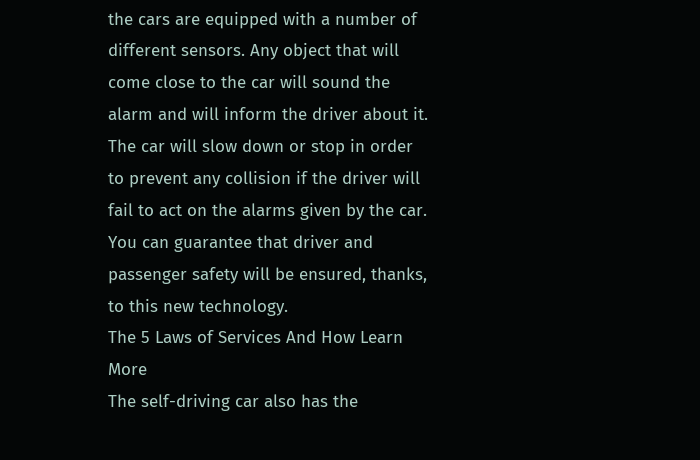the cars are equipped with a number of different sensors. Any object that will come close to the car will sound the alarm and will inform the driver about it. The car will slow down or stop in order to prevent any collision if the driver will fail to act on the alarms given by the car. You can guarantee that driver and passenger safety will be ensured, thanks, to this new technology.
The 5 Laws of Services And How Learn More
The self-driving car also has the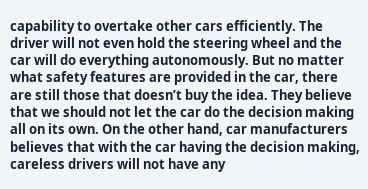capability to overtake other cars efficiently. The driver will not even hold the steering wheel and the car will do everything autonomously. But no matter what safety features are provided in the car, there are still those that doesn’t buy the idea. They believe that we should not let the car do the decision making all on its own. On the other hand, car manufacturers believes that with the car having the decision making, careless drivers will not have any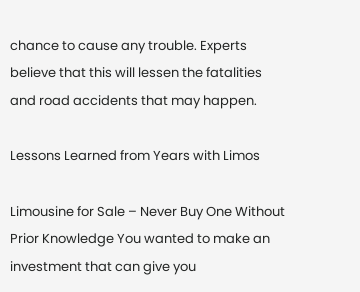chance to cause any trouble. Experts believe that this will lessen the fatalities and road accidents that may happen.

Lessons Learned from Years with Limos

Limousine for Sale – Never Buy One Without Prior Knowledge You wanted to make an investment that can give you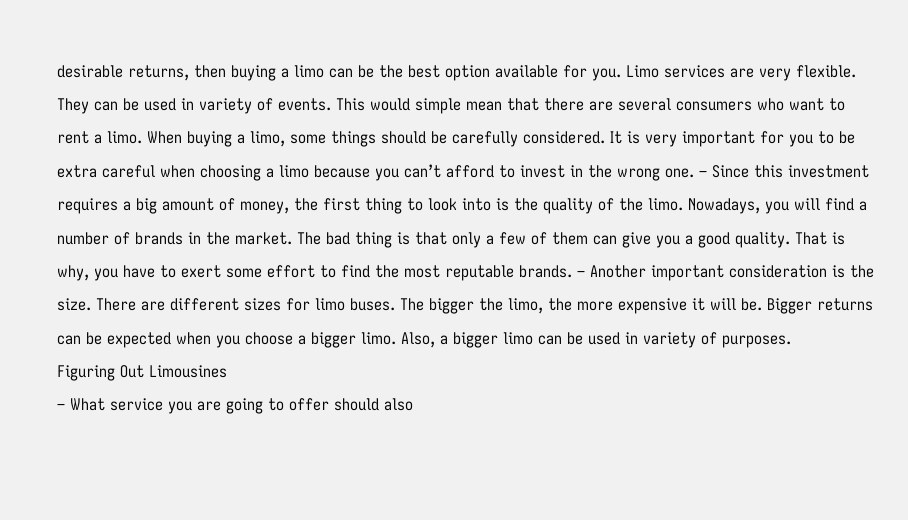desirable returns, then buying a limo can be the best option available for you. Limo services are very flexible. They can be used in variety of events. This would simple mean that there are several consumers who want to rent a limo. When buying a limo, some things should be carefully considered. It is very important for you to be extra careful when choosing a limo because you can’t afford to invest in the wrong one. – Since this investment requires a big amount of money, the first thing to look into is the quality of the limo. Nowadays, you will find a number of brands in the market. The bad thing is that only a few of them can give you a good quality. That is why, you have to exert some effort to find the most reputable brands. – Another important consideration is the size. There are different sizes for limo buses. The bigger the limo, the more expensive it will be. Bigger returns can be expected when you choose a bigger limo. Also, a bigger limo can be used in variety of purposes.
Figuring Out Limousines
– What service you are going to offer should also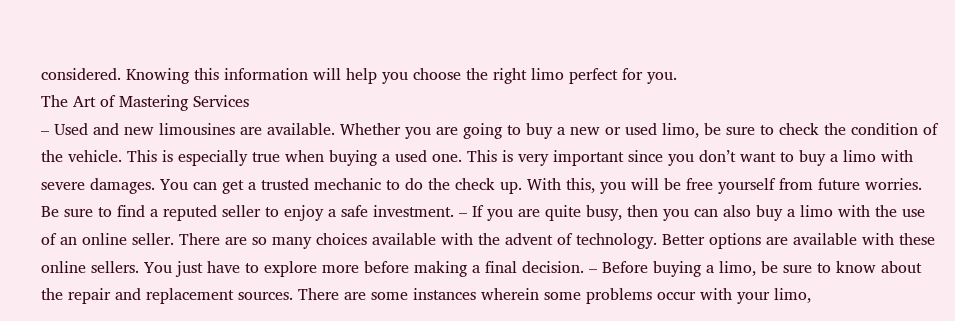considered. Knowing this information will help you choose the right limo perfect for you.
The Art of Mastering Services
– Used and new limousines are available. Whether you are going to buy a new or used limo, be sure to check the condition of the vehicle. This is especially true when buying a used one. This is very important since you don’t want to buy a limo with severe damages. You can get a trusted mechanic to do the check up. With this, you will be free yourself from future worries. Be sure to find a reputed seller to enjoy a safe investment. – If you are quite busy, then you can also buy a limo with the use of an online seller. There are so many choices available with the advent of technology. Better options are available with these online sellers. You just have to explore more before making a final decision. – Before buying a limo, be sure to know about the repair and replacement sources. There are some instances wherein some problems occur with your limo,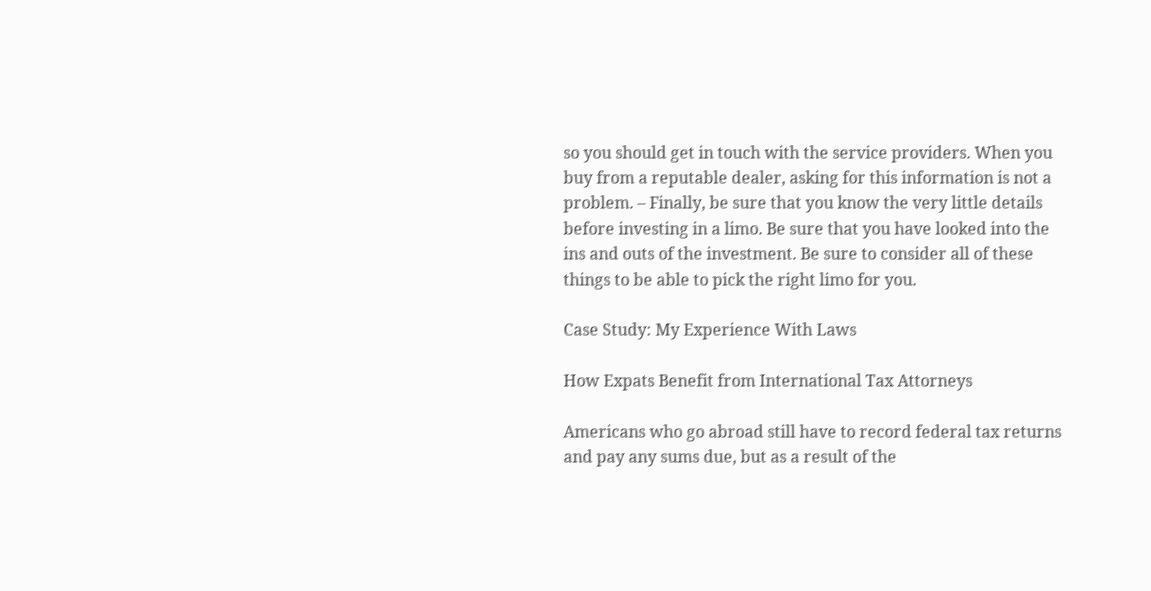so you should get in touch with the service providers. When you buy from a reputable dealer, asking for this information is not a problem. – Finally, be sure that you know the very little details before investing in a limo. Be sure that you have looked into the ins and outs of the investment. Be sure to consider all of these things to be able to pick the right limo for you.

Case Study: My Experience With Laws

How Expats Benefit from International Tax Attorneys

Americans who go abroad still have to record federal tax returns and pay any sums due, but as a result of the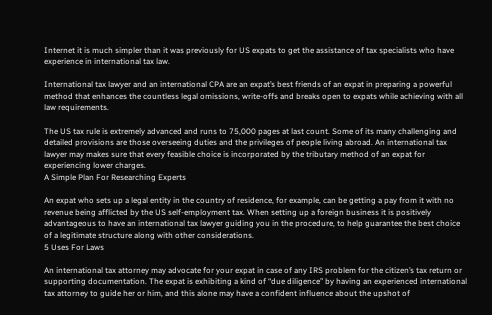Internet it is much simpler than it was previously for US expats to get the assistance of tax specialists who have experience in international tax law.

International tax lawyer and an international CPA are an expat’s best friends of an expat in preparing a powerful method that enhances the countless legal omissions, write-offs and breaks open to expats while achieving with all law requirements.

The US tax rule is extremely advanced and runs to 75,000 pages at last count. Some of its many challenging and detailed provisions are those overseeing duties and the privileges of people living abroad. An international tax lawyer may makes sure that every feasible choice is incorporated by the tributary method of an expat for experiencing lower charges.
A Simple Plan For Researching Experts

An expat who sets up a legal entity in the country of residence, for example, can be getting a pay from it with no revenue being afflicted by the US self-employment tax. When setting up a foreign business it is positively advantageous to have an international tax lawyer guiding you in the procedure, to help guarantee the best choice of a legitimate structure along with other considerations.
5 Uses For Laws

An international tax attorney may advocate for your expat in case of any IRS problem for the citizen’s tax return or supporting documentation. The expat is exhibiting a kind of “due diligence” by having an experienced international tax attorney to guide her or him, and this alone may have a confident influence about the upshot of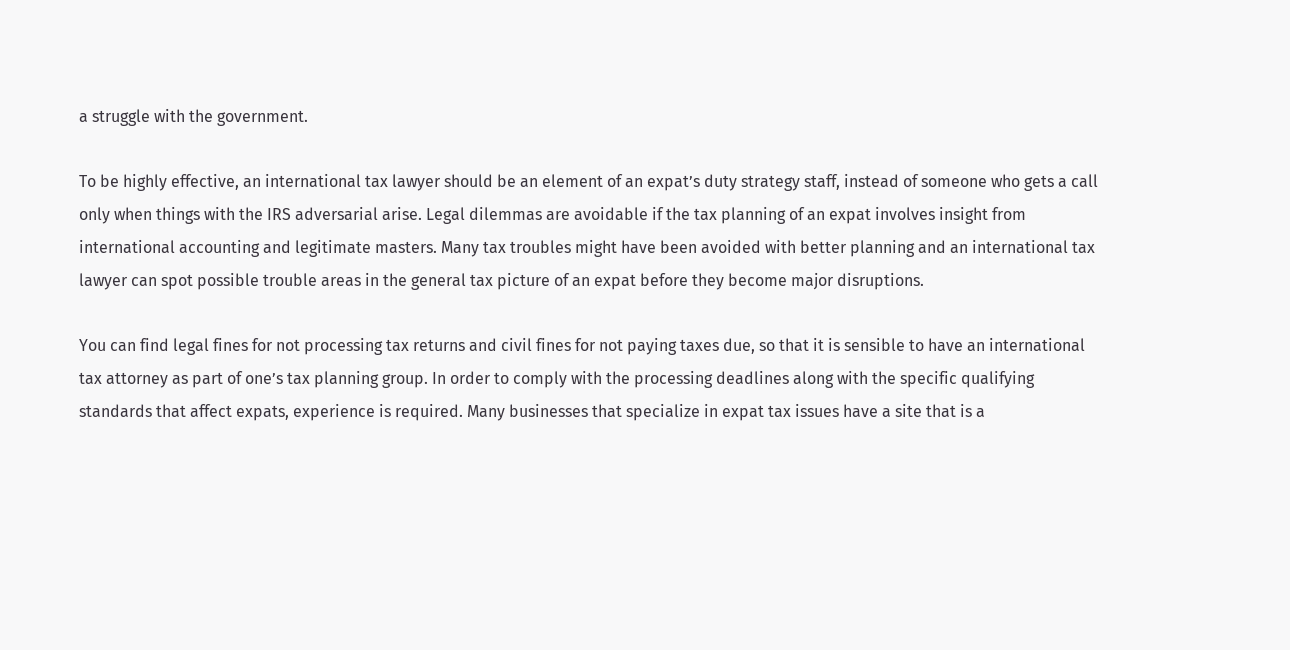a struggle with the government.

To be highly effective, an international tax lawyer should be an element of an expat’s duty strategy staff, instead of someone who gets a call only when things with the IRS adversarial arise. Legal dilemmas are avoidable if the tax planning of an expat involves insight from international accounting and legitimate masters. Many tax troubles might have been avoided with better planning and an international tax lawyer can spot possible trouble areas in the general tax picture of an expat before they become major disruptions.

You can find legal fines for not processing tax returns and civil fines for not paying taxes due, so that it is sensible to have an international tax attorney as part of one’s tax planning group. In order to comply with the processing deadlines along with the specific qualifying standards that affect expats, experience is required. Many businesses that specialize in expat tax issues have a site that is a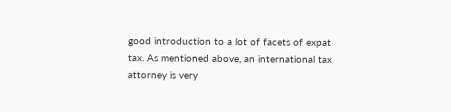good introduction to a lot of facets of expat tax. As mentioned above, an international tax attorney is very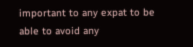important to any expat to be able to avoid any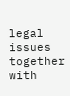legal issues together with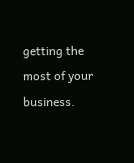getting the most of your business.